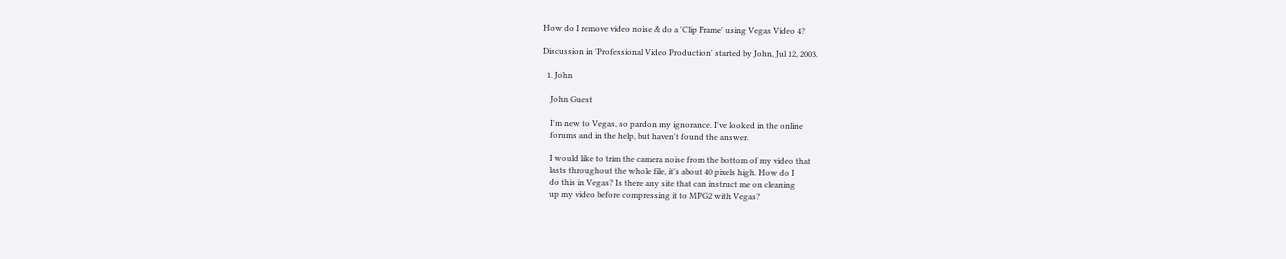How do I remove video noise & do a 'Clip Frame' using Vegas Video 4?

Discussion in 'Professional Video Production' started by John, Jul 12, 2003.

  1. John

    John Guest

    I'm new to Vegas, so pardon my ignorance. I've looked in the online
    forums and in the help, but haven't found the answer.

    I would like to trim the camera noise from the bottom of my video that
    lasts throughout the whole file, it's about 40 pixels high. How do I
    do this in Vegas? Is there any site that can instruct me on cleaning
    up my video before compressing it to MPG2 with Vegas?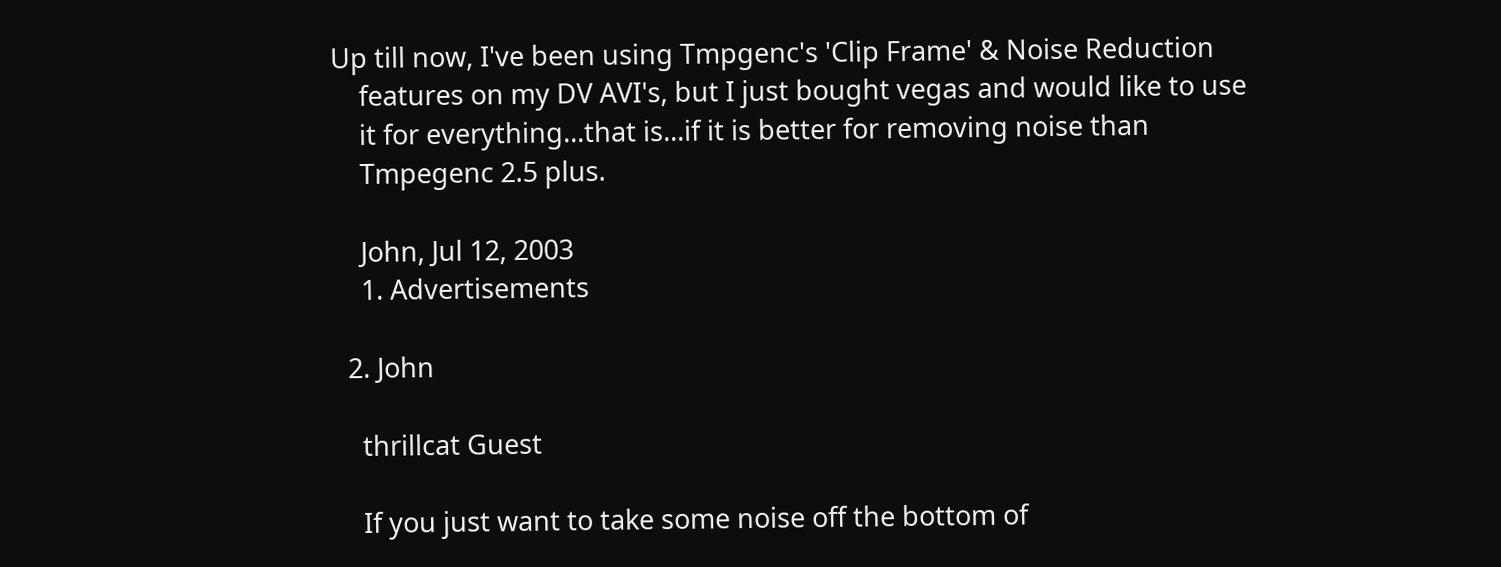Up till now, I've been using Tmpgenc's 'Clip Frame' & Noise Reduction
    features on my DV AVI's, but I just bought vegas and would like to use
    it for everything...that is...if it is better for removing noise than
    Tmpegenc 2.5 plus.

    John, Jul 12, 2003
    1. Advertisements

  2. John

    thrillcat Guest

    If you just want to take some noise off the bottom of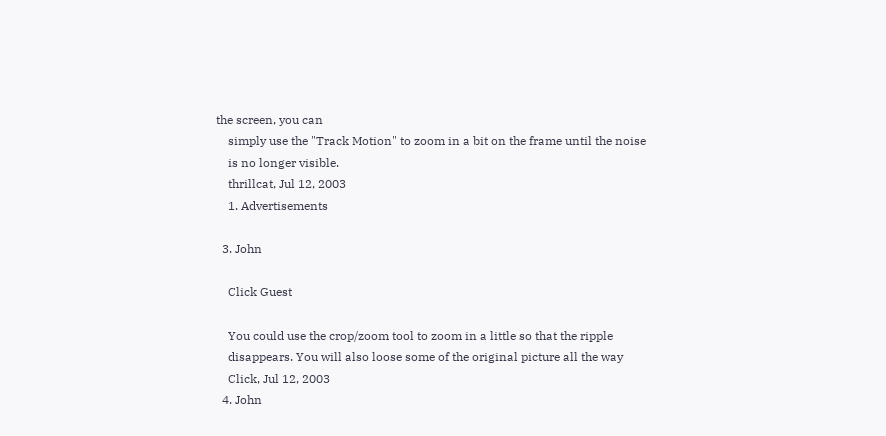the screen, you can
    simply use the "Track Motion" to zoom in a bit on the frame until the noise
    is no longer visible.
    thrillcat, Jul 12, 2003
    1. Advertisements

  3. John

    Click Guest

    You could use the crop/zoom tool to zoom in a little so that the ripple
    disappears. You will also loose some of the original picture all the way
    Click, Jul 12, 2003
  4. John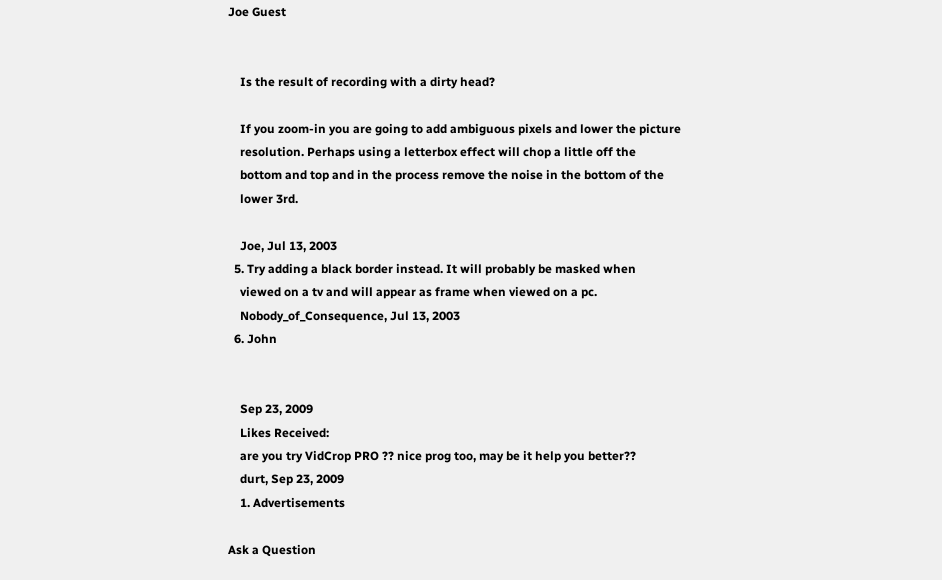Joe Guest


    Is the result of recording with a dirty head?

    If you zoom-in you are going to add ambiguous pixels and lower the picture
    resolution. Perhaps using a letterbox effect will chop a little off the
    bottom and top and in the process remove the noise in the bottom of the
    lower 3rd.

    Joe, Jul 13, 2003
  5. Try adding a black border instead. It will probably be masked when
    viewed on a tv and will appear as frame when viewed on a pc.
    Nobody_of_Consequence, Jul 13, 2003
  6. John


    Sep 23, 2009
    Likes Received:
    are you try VidCrop PRO ?? nice prog too, may be it help you better??
    durt, Sep 23, 2009
    1. Advertisements

Ask a Question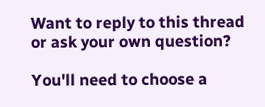Want to reply to this thread or ask your own question?

You'll need to choose a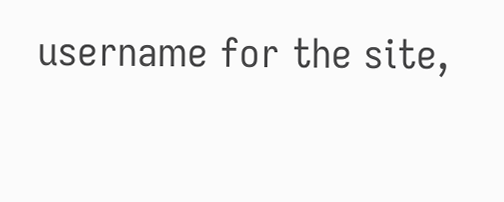username for the site,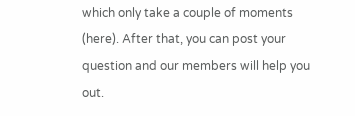which only take a couple of moments (here). After that, you can post your question and our members will help you out.